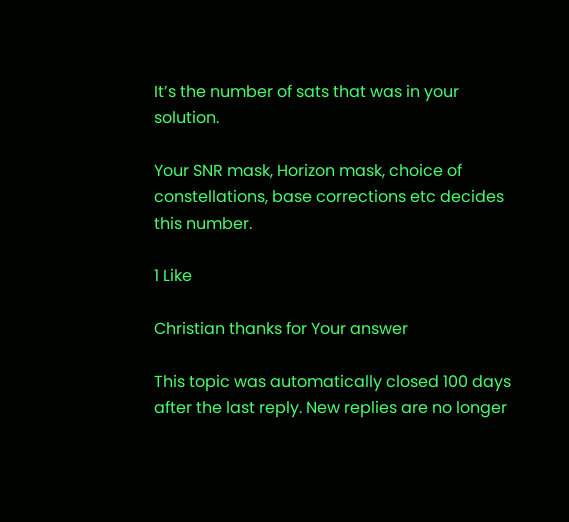It’s the number of sats that was in your solution.

Your SNR mask, Horizon mask, choice of constellations, base corrections etc decides this number.

1 Like

Christian thanks for Your answer

This topic was automatically closed 100 days after the last reply. New replies are no longer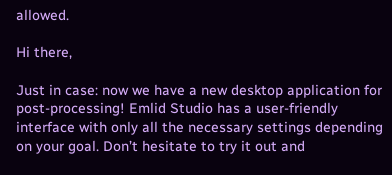allowed.

Hi there,

Just in case: now we have a new desktop application for post-processing! Emlid Studio has a user-friendly interface with only all the necessary settings depending on your goal. Don’t hesitate to try it out and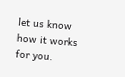let us know how it works for you.